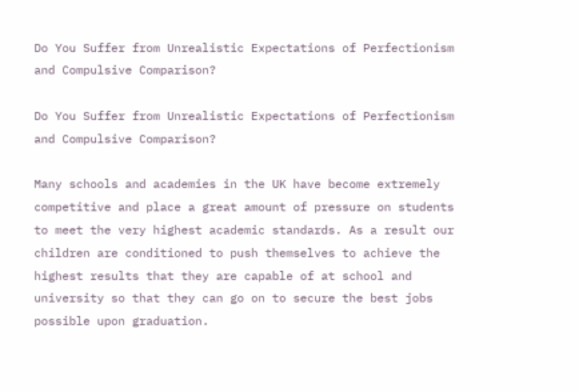Do You Suffer from Unrealistic Expectations of Perfectionism and Compulsive Comparison?

Do You Suffer from Unrealistic Expectations of Perfectionism and Compulsive Comparison?

Many schools and academies in the UK have become extremely competitive and place a great amount of pressure on students to meet the very highest academic standards. As a result our children are conditioned to push themselves to achieve the highest results that they are capable of at school and university so that they can go on to secure the best jobs possible upon graduation.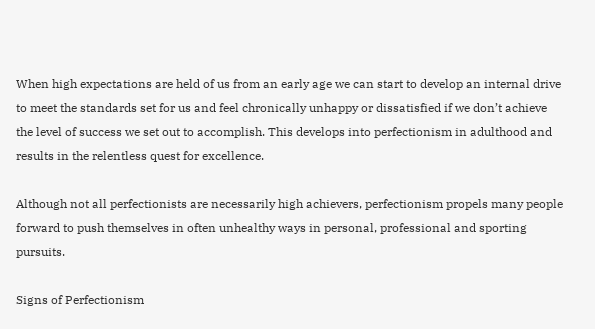When high expectations are held of us from an early age we can start to develop an internal drive to meet the standards set for us and feel chronically unhappy or dissatisfied if we don’t achieve the level of success we set out to accomplish. This develops into perfectionism in adulthood and results in the relentless quest for excellence.

Although not all perfectionists are necessarily high achievers, perfectionism propels many people forward to push themselves in often unhealthy ways in personal, professional and sporting pursuits.

Signs of Perfectionism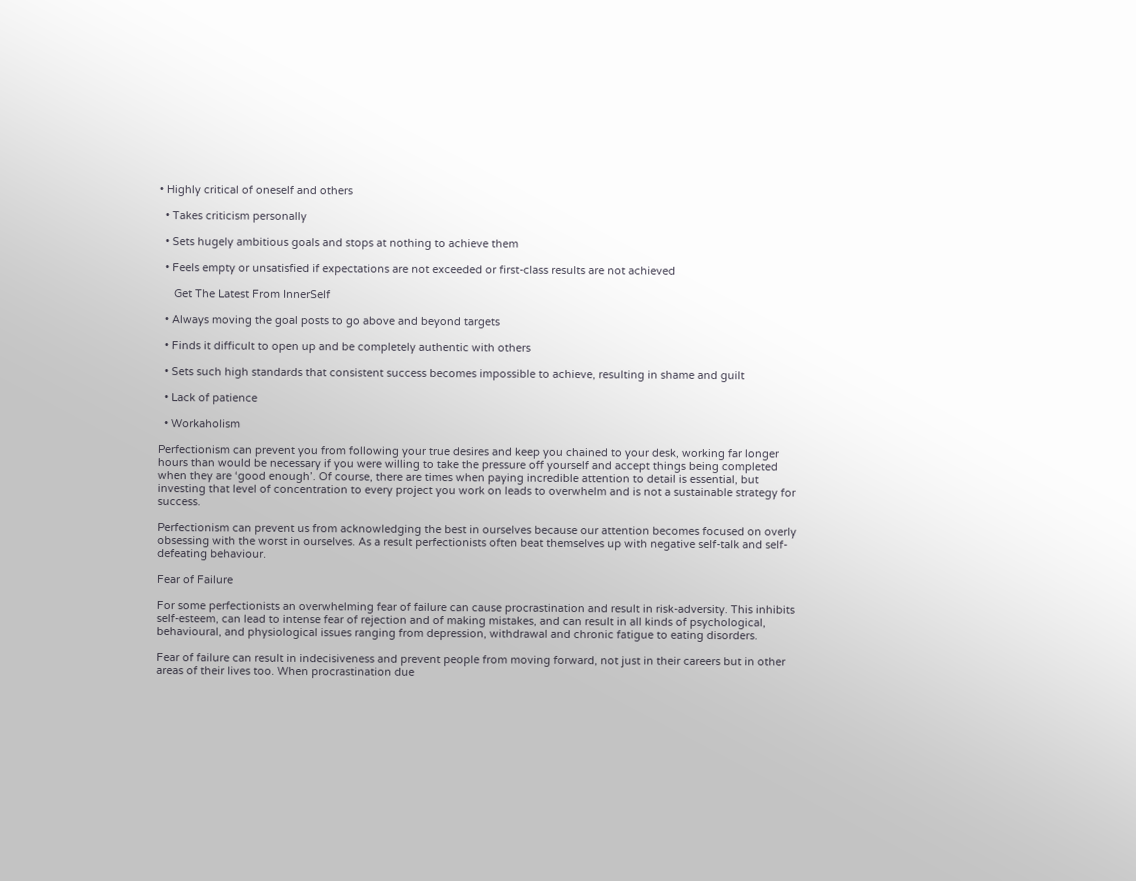• Highly critical of oneself and others

  • Takes criticism personally

  • Sets hugely ambitious goals and stops at nothing to achieve them

  • Feels empty or unsatisfied if expectations are not exceeded or first-class results are not achieved

     Get The Latest From InnerSelf

  • Always moving the goal posts to go above and beyond targets

  • Finds it difficult to open up and be completely authentic with others

  • Sets such high standards that consistent success becomes impossible to achieve, resulting in shame and guilt

  • Lack of patience

  • Workaholism

Perfectionism can prevent you from following your true desires and keep you chained to your desk, working far longer hours than would be necessary if you were willing to take the pressure off yourself and accept things being completed when they are ‘good enough’. Of course, there are times when paying incredible attention to detail is essential, but investing that level of concentration to every project you work on leads to overwhelm and is not a sustainable strategy for success.

Perfectionism can prevent us from acknowledging the best in ourselves because our attention becomes focused on overly obsessing with the worst in ourselves. As a result perfectionists often beat themselves up with negative self-talk and self-defeating behaviour.

Fear of Failure

For some perfectionists an overwhelming fear of failure can cause procrastination and result in risk-adversity. This inhibits self-esteem, can lead to intense fear of rejection and of making mistakes, and can result in all kinds of psychological, behavioural, and physiological issues ranging from depression, withdrawal and chronic fatigue to eating disorders.

Fear of failure can result in indecisiveness and prevent people from moving forward, not just in their careers but in other areas of their lives too. When procrastination due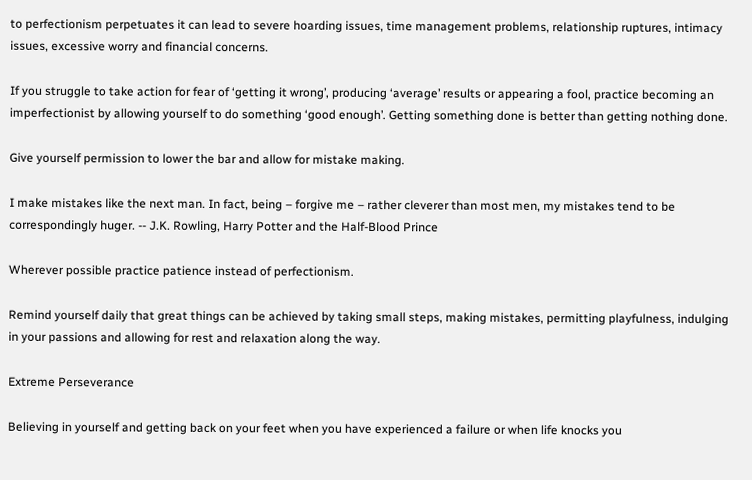to perfectionism perpetuates it can lead to severe hoarding issues, time management problems, relationship ruptures, intimacy issues, excessive worry and financial concerns.

If you struggle to take action for fear of ‘getting it wrong’, producing ‘average’ results or appearing a fool, practice becoming an imperfectionist by allowing yourself to do something ‘good enough’. Getting something done is better than getting nothing done.

Give yourself permission to lower the bar and allow for mistake making.

I make mistakes like the next man. In fact, being – forgive me – rather cleverer than most men, my mistakes tend to be correspondingly huger. -- J.K. Rowling, Harry Potter and the Half-Blood Prince

Wherever possible practice patience instead of perfectionism.

Remind yourself daily that great things can be achieved by taking small steps, making mistakes, permitting playfulness, indulging in your passions and allowing for rest and relaxation along the way.

Extreme Perseverance

Believing in yourself and getting back on your feet when you have experienced a failure or when life knocks you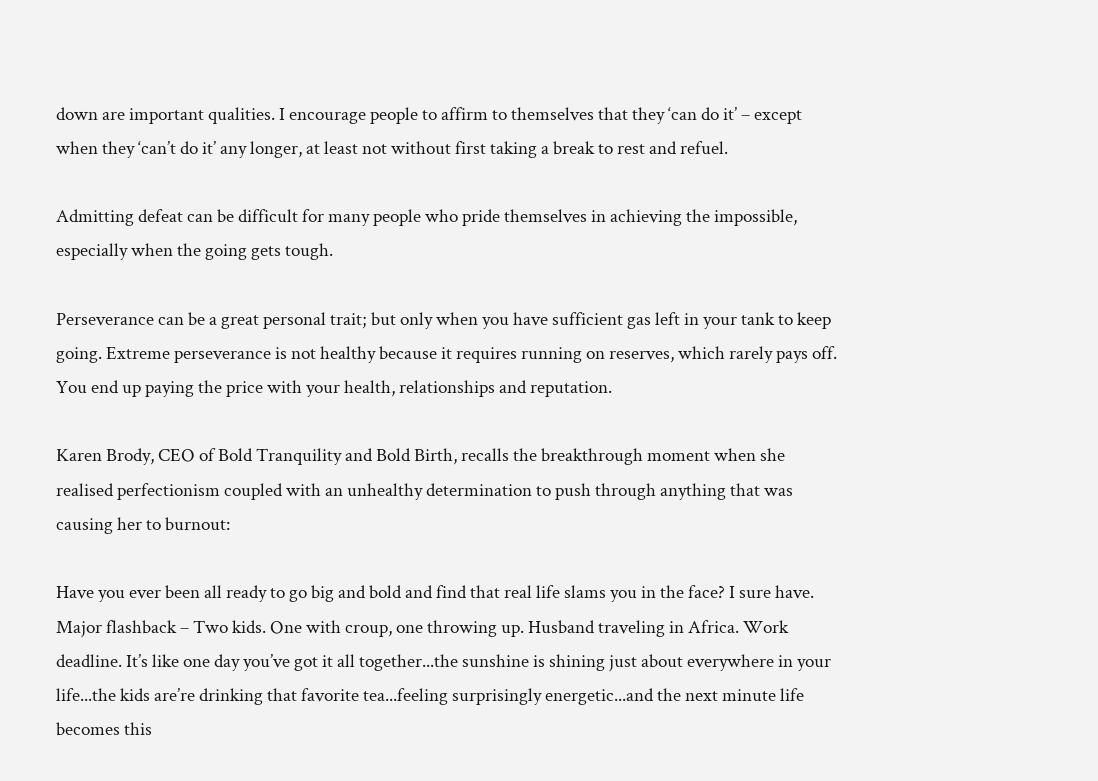down are important qualities. I encourage people to affirm to themselves that they ‘can do it’ – except when they ‘can’t do it’ any longer, at least not without first taking a break to rest and refuel.

Admitting defeat can be difficult for many people who pride themselves in achieving the impossible, especially when the going gets tough.

Perseverance can be a great personal trait; but only when you have sufficient gas left in your tank to keep going. Extreme perseverance is not healthy because it requires running on reserves, which rarely pays off. You end up paying the price with your health, relationships and reputation.

Karen Brody, CEO of Bold Tranquility and Bold Birth, recalls the breakthrough moment when she realised perfectionism coupled with an unhealthy determination to push through anything that was causing her to burnout:

Have you ever been all ready to go big and bold and find that real life slams you in the face? I sure have. Major flashback – Two kids. One with croup, one throwing up. Husband traveling in Africa. Work deadline. It’s like one day you’ve got it all together...the sunshine is shining just about everywhere in your life...the kids are’re drinking that favorite tea...feeling surprisingly energetic...and the next minute life becomes this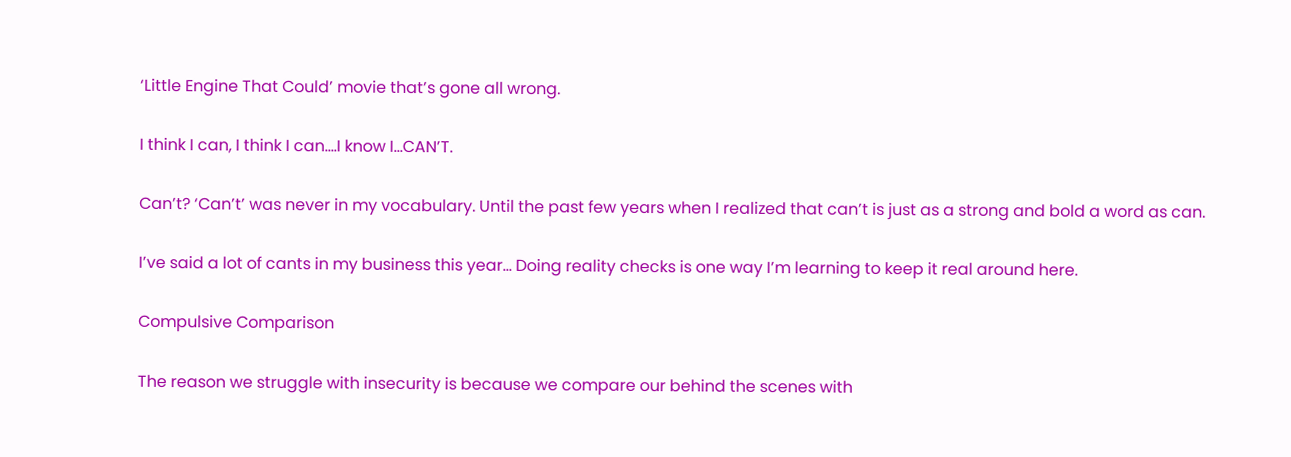‘Little Engine That Could’ movie that’s gone all wrong.

I think I can, I think I can....I know I...CAN’T.

Can’t? ‘Can’t’ was never in my vocabulary. Until the past few years when I realized that can’t is just as a strong and bold a word as can.

I’ve said a lot of cants in my business this year... Doing reality checks is one way I’m learning to keep it real around here.

Compulsive Comparison

The reason we struggle with insecurity is because we compare our behind the scenes with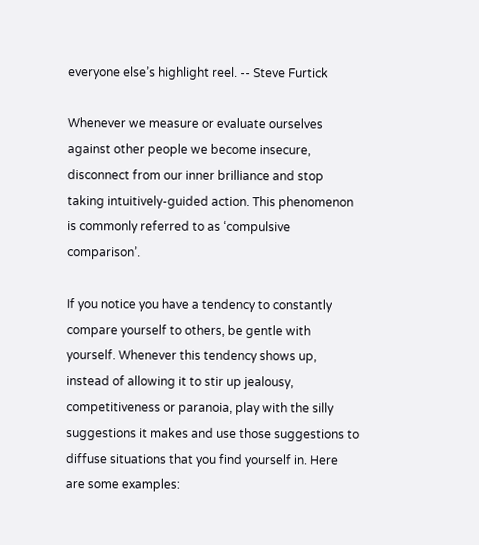everyone else’s highlight reel. -- Steve Furtick

Whenever we measure or evaluate ourselves against other people we become insecure, disconnect from our inner brilliance and stop taking intuitively-guided action. This phenomenon is commonly referred to as ‘compulsive comparison’.

If you notice you have a tendency to constantly compare yourself to others, be gentle with yourself. Whenever this tendency shows up, instead of allowing it to stir up jealousy, competitiveness or paranoia, play with the silly suggestions it makes and use those suggestions to diffuse situations that you find yourself in. Here are some examples: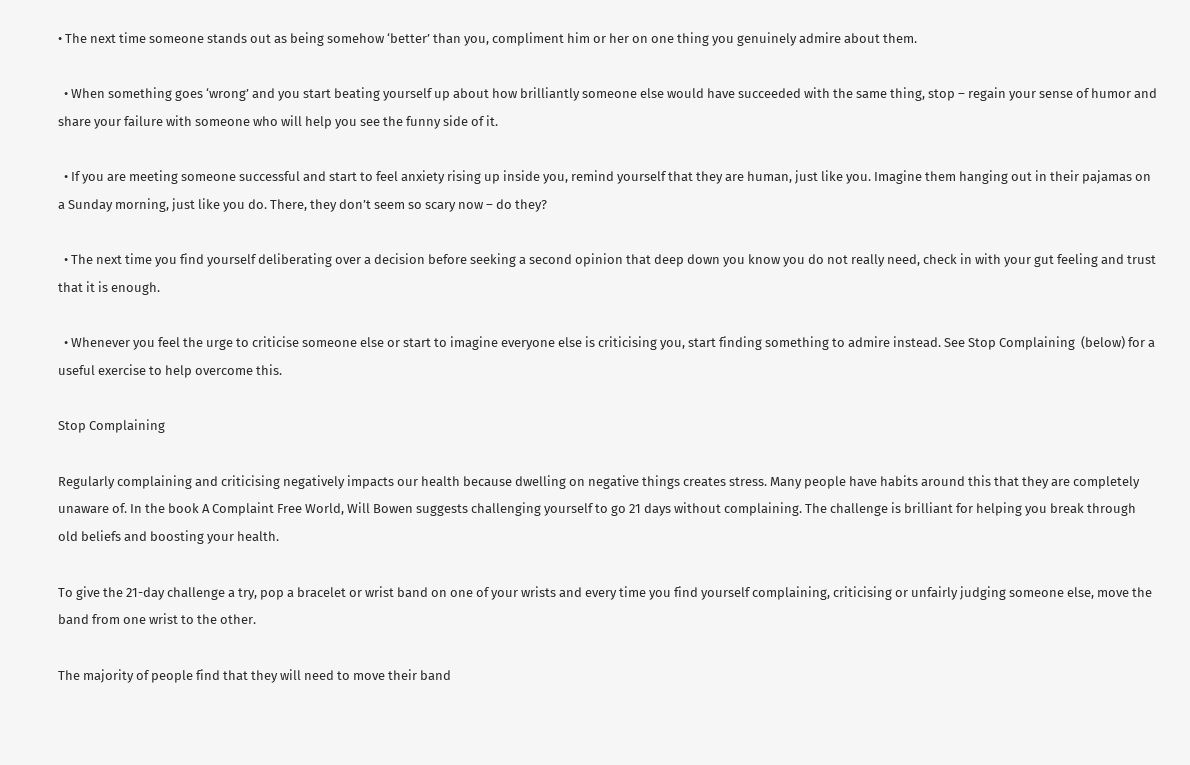• The next time someone stands out as being somehow ‘better’ than you, compliment him or her on one thing you genuinely admire about them.

  • When something goes ‘wrong’ and you start beating yourself up about how brilliantly someone else would have succeeded with the same thing, stop – regain your sense of humor and share your failure with someone who will help you see the funny side of it.

  • If you are meeting someone successful and start to feel anxiety rising up inside you, remind yourself that they are human, just like you. Imagine them hanging out in their pajamas on a Sunday morning, just like you do. There, they don’t seem so scary now – do they?

  • The next time you find yourself deliberating over a decision before seeking a second opinion that deep down you know you do not really need, check in with your gut feeling and trust that it is enough.

  • Whenever you feel the urge to criticise someone else or start to imagine everyone else is criticising you, start finding something to admire instead. See Stop Complaining  (below) for a useful exercise to help overcome this.

Stop Complaining

Regularly complaining and criticising negatively impacts our health because dwelling on negative things creates stress. Many people have habits around this that they are completely unaware of. In the book A Complaint Free World, Will Bowen suggests challenging yourself to go 21 days without complaining. The challenge is brilliant for helping you break through old beliefs and boosting your health.

To give the 21-day challenge a try, pop a bracelet or wrist band on one of your wrists and every time you find yourself complaining, criticising or unfairly judging someone else, move the band from one wrist to the other.

The majority of people find that they will need to move their band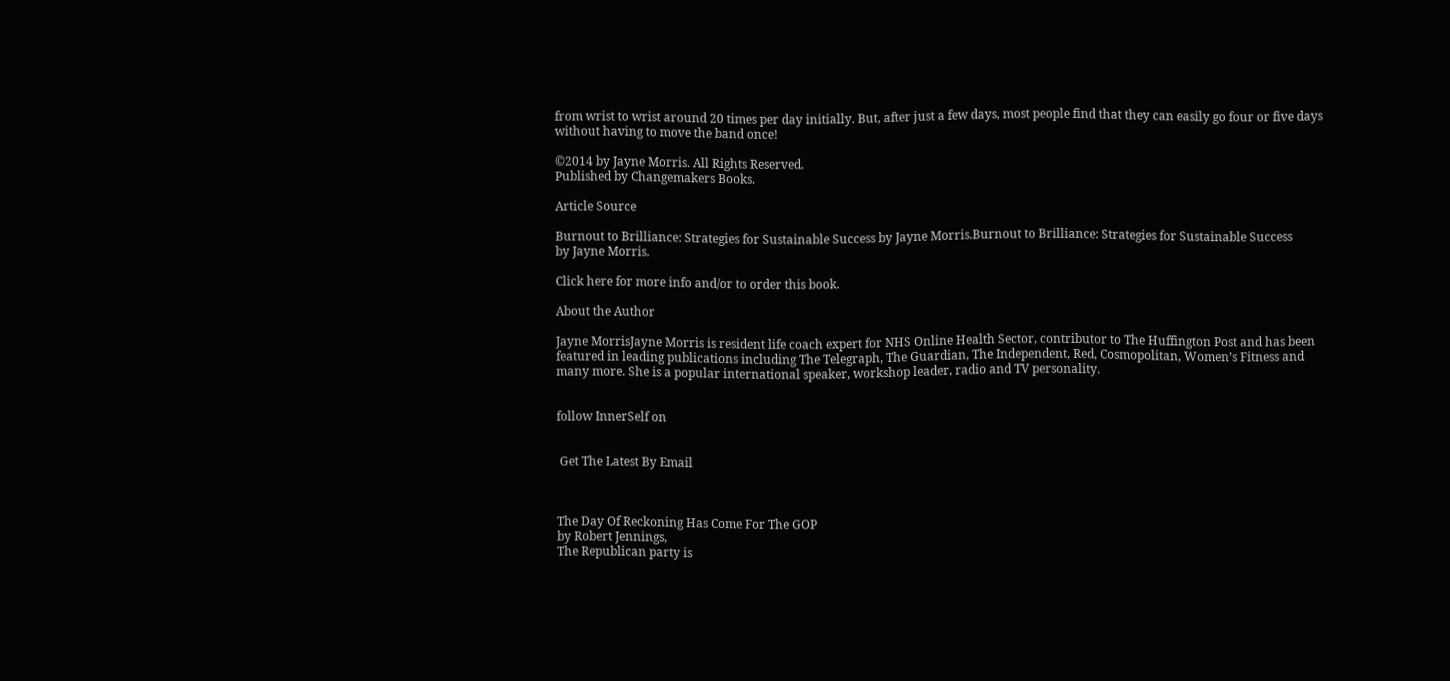from wrist to wrist around 20 times per day initially. But, after just a few days, most people find that they can easily go four or five days without having to move the band once!

©2014 by Jayne Morris. All Rights Reserved.
Published by Changemakers Books.

Article Source

Burnout to Brilliance: Strategies for Sustainable Success by Jayne Morris.Burnout to Brilliance: Strategies for Sustainable Success
by Jayne Morris.

Click here for more info and/or to order this book.

About the Author

Jayne MorrisJayne Morris is resident life coach expert for NHS Online Health Sector, contributor to The Huffington Post and has been featured in leading publications including The Telegraph, The Guardian, The Independent, Red, Cosmopolitan, Women’s Fitness and many more. She is a popular international speaker, workshop leader, radio and TV personality.


follow InnerSelf on


 Get The Latest By Email



The Day Of Reckoning Has Come For The GOP
by Robert Jennings,
The Republican party is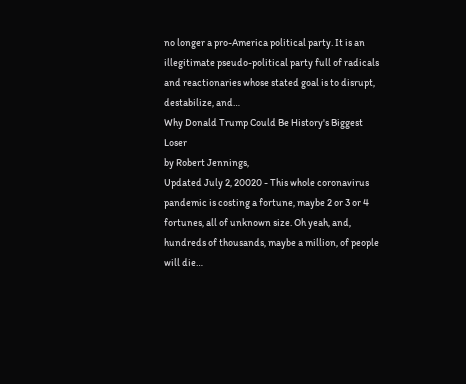no longer a pro-America political party. It is an illegitimate pseudo-political party full of radicals and reactionaries whose stated goal is to disrupt, destabilize, and…
Why Donald Trump Could Be History's Biggest Loser
by Robert Jennings,
Updated July 2, 20020 - This whole coronavirus pandemic is costing a fortune, maybe 2 or 3 or 4 fortunes, all of unknown size. Oh yeah, and, hundreds of thousands, maybe a million, of people will die…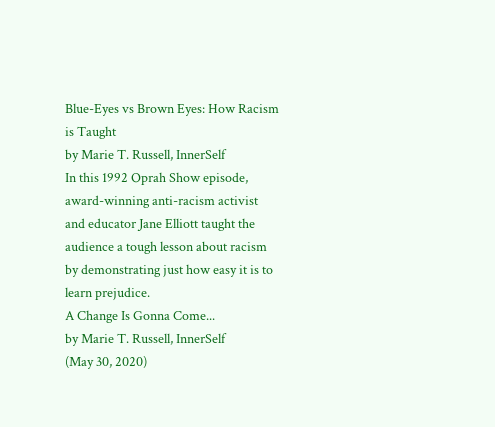Blue-Eyes vs Brown Eyes: How Racism is Taught
by Marie T. Russell, InnerSelf
In this 1992 Oprah Show episode, award-winning anti-racism activist and educator Jane Elliott taught the audience a tough lesson about racism by demonstrating just how easy it is to learn prejudice.
A Change Is Gonna Come...
by Marie T. Russell, InnerSelf
(May 30, 2020)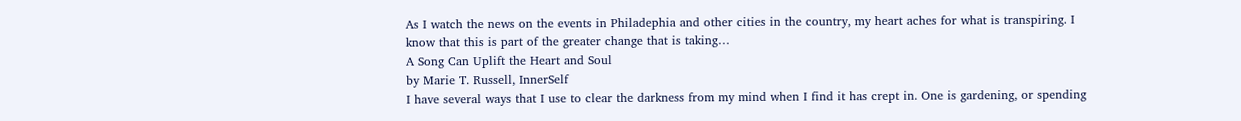As I watch the news on the events in Philadephia and other cities in the country, my heart aches for what is transpiring. I know that this is part of the greater change that is taking…
A Song Can Uplift the Heart and Soul
by Marie T. Russell, InnerSelf
I have several ways that I use to clear the darkness from my mind when I find it has crept in. One is gardening, or spending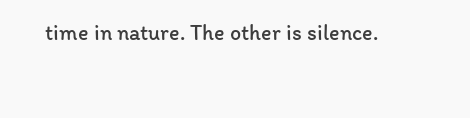time in nature. The other is silence.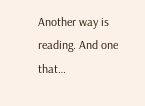Another way is reading. And one that…